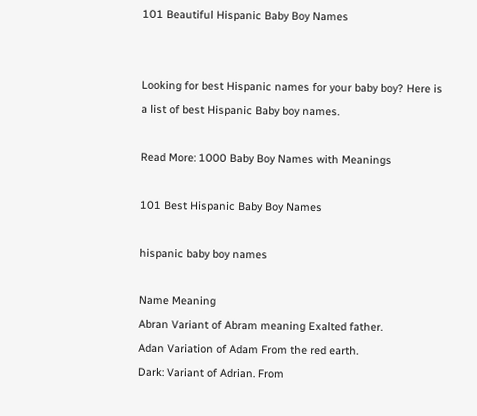101 Beautiful Hispanic Baby Boy Names


Looking for best Hispanic names for your baby boy? Here is a list of best Hispanic Baby boy names.

Read More: 1000 Baby Boy Names with Meanings

101 Best Hispanic Baby Boy Names

hispanic baby boy names

Name Meaning
Abran Variant of Abram meaning Exalted father.
Adan Variation of Adam From the red earth.
Dark: Variant of Adrian. From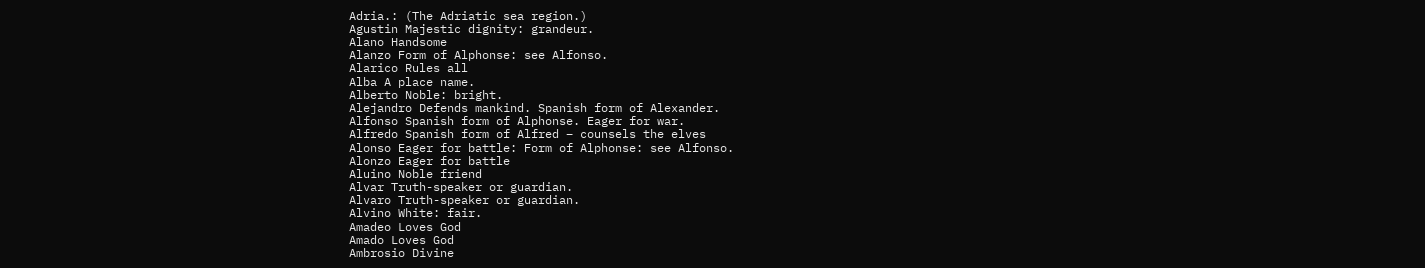Adria.: (The Adriatic sea region.)
Agustin Majestic dignity: grandeur.
Alano Handsome
Alanzo Form of Alphonse: see Alfonso.
Alarico Rules all
Alba A place name.
Alberto Noble: bright.
Alejandro Defends mankind. Spanish form of Alexander.
Alfonso Spanish form of Alphonse. Eager for war.
Alfredo Spanish form of Alfred – counsels the elves
Alonso Eager for battle: Form of Alphonse: see Alfonso.
Alonzo Eager for battle
Aluino Noble friend
Alvar Truth-speaker or guardian.
Alvaro Truth-speaker or guardian.
Alvino White: fair.
Amadeo Loves God
Amado Loves God
Ambrosio Divine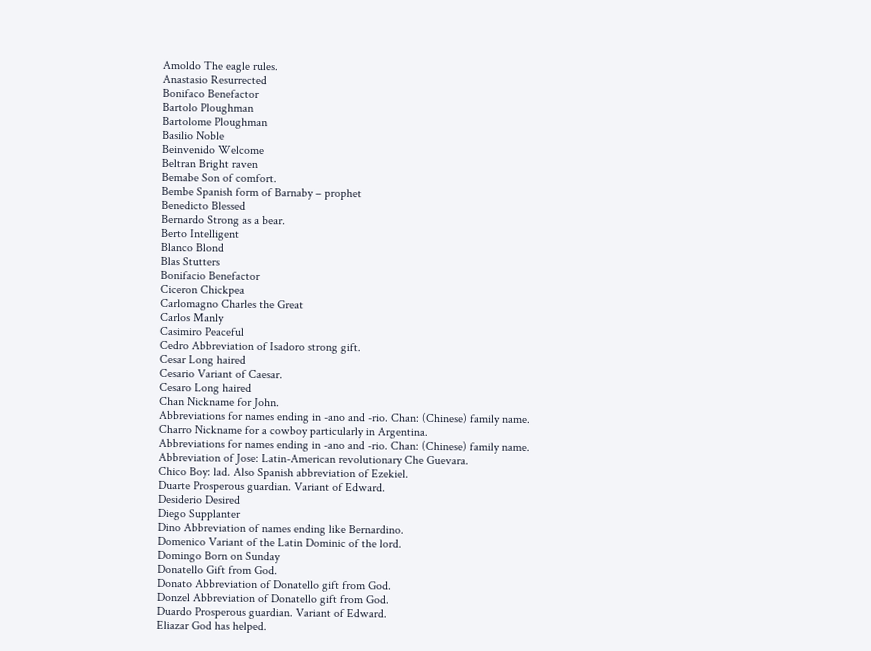Amoldo The eagle rules.
Anastasio Resurrected
Bonifaco Benefactor
Bartolo Ploughman
Bartolome Ploughman
Basilio Noble
Beinvenido Welcome
Beltran Bright raven
Bemabe Son of comfort.
Bembe Spanish form of Barnaby – prophet
Benedicto Blessed
Bernardo Strong as a bear.
Berto Intelligent
Blanco Blond
Blas Stutters
Bonifacio Benefactor
Ciceron Chickpea
Carlomagno Charles the Great
Carlos Manly
Casimiro Peaceful
Cedro Abbreviation of Isadoro strong gift.
Cesar Long haired
Cesario Variant of Caesar.
Cesaro Long haired
Chan Nickname for John.
Abbreviations for names ending in -ano and -rio. Chan: (Chinese) family name.
Charro Nickname for a cowboy particularly in Argentina.
Abbreviations for names ending in -ano and -rio. Chan: (Chinese) family name.
Abbreviation of Jose: Latin-American revolutionary Che Guevara.
Chico Boy: lad. Also Spanish abbreviation of Ezekiel.
Duarte Prosperous guardian. Variant of Edward.
Desiderio Desired
Diego Supplanter
Dino Abbreviation of names ending like Bernardino.
Domenico Variant of the Latin Dominic of the lord.
Domingo Born on Sunday
Donatello Gift from God.
Donato Abbreviation of Donatello gift from God.
Donzel Abbreviation of Donatello gift from God.
Duardo Prosperous guardian. Variant of Edward.
Eliazar God has helped.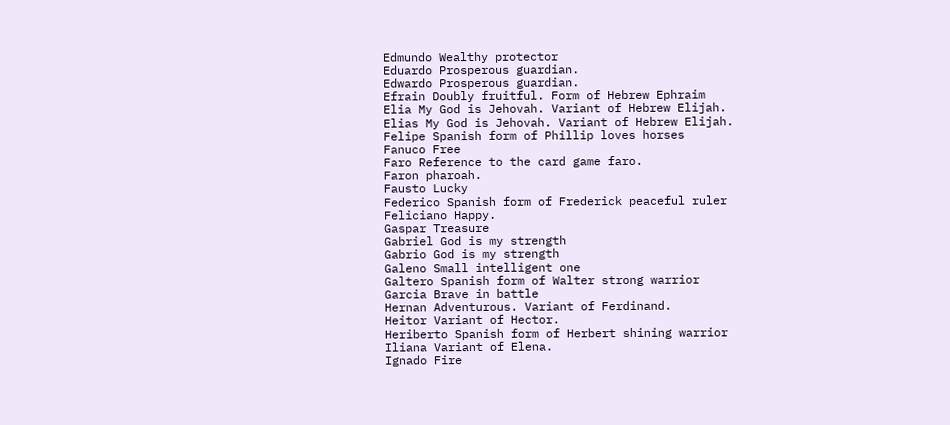Edmundo Wealthy protector
Eduardo Prosperous guardian.
Edwardo Prosperous guardian.
Efrain Doubly fruitful. Form of Hebrew Ephraim
Elia My God is Jehovah. Variant of Hebrew Elijah.
Elias My God is Jehovah. Variant of Hebrew Elijah.
Felipe Spanish form of Phillip loves horses
Fanuco Free
Faro Reference to the card game faro.
Faron pharoah.
Fausto Lucky
Federico Spanish form of Frederick peaceful ruler
Feliciano Happy.
Gaspar Treasure
Gabriel God is my strength
Gabrio God is my strength
Galeno Small intelligent one
Galtero Spanish form of Walter strong warrior
Garcia Brave in battle
Hernan Adventurous. Variant of Ferdinand.
Heitor Variant of Hector.
Heriberto Spanish form of Herbert shining warrior
Iliana Variant of Elena.
Ignado Fire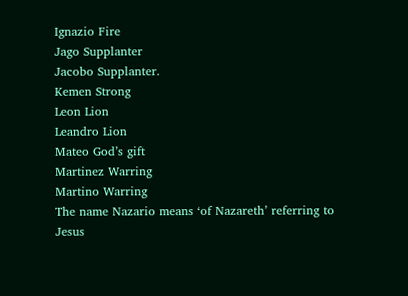Ignazio Fire
Jago Supplanter
Jacobo Supplanter.
Kemen Strong
Leon Lion
Leandro Lion
Mateo God’s gift
Martinez Warring
Martino Warring
The name Nazario means ‘of Nazareth’ referring to Jesus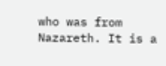who was from Nazareth. It is a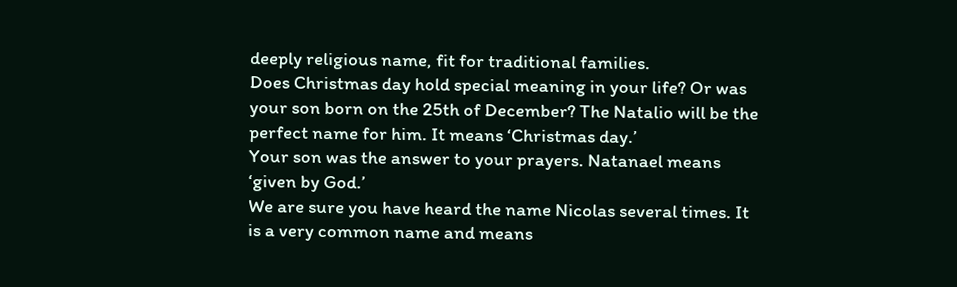deeply religious name, fit for traditional families.
Does Christmas day hold special meaning in your life? Or was your son born on the 25th of December? The Natalio will be the perfect name for him. It means ‘Christmas day.’
Your son was the answer to your prayers. Natanael means ‘given by God.’
We are sure you have heard the name Nicolas several times. It is a very common name and means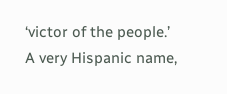‘victor of the people.’
A very Hispanic name,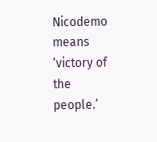Nicodemo means ‘victory of the people.’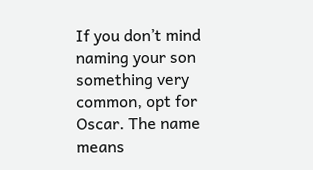If you don’t mind naming your son something very common, opt for Oscar. The name means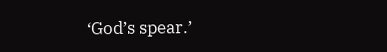‘God’s spear.’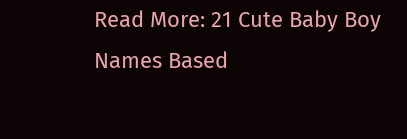Read More: 21 Cute Baby Boy Names Based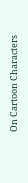On Cartoon Characters